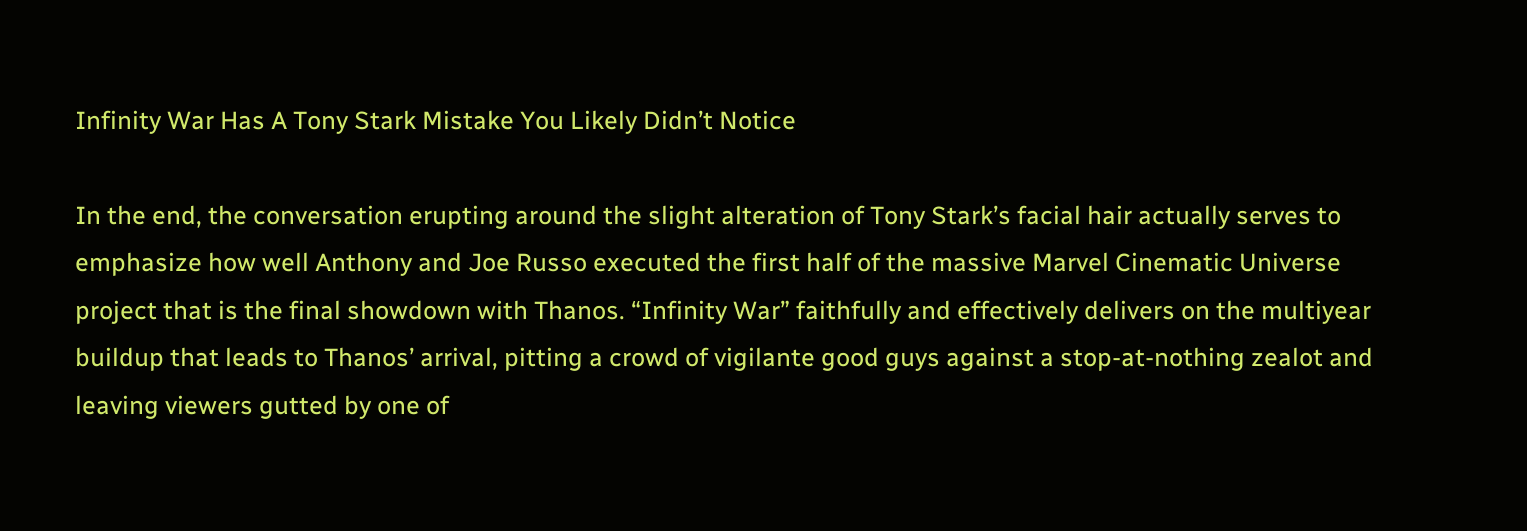Infinity War Has A Tony Stark Mistake You Likely Didn’t Notice

In the end, the conversation erupting around the slight alteration of Tony Stark’s facial hair actually serves to emphasize how well Anthony and Joe Russo executed the first half of the massive Marvel Cinematic Universe project that is the final showdown with Thanos. “Infinity War” faithfully and effectively delivers on the multiyear buildup that leads to Thanos’ arrival, pitting a crowd of vigilante good guys against a stop-at-nothing zealot and leaving viewers gutted by one of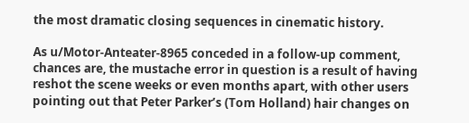the most dramatic closing sequences in cinematic history.

As u/Motor-Anteater-8965 conceded in a follow-up comment, chances are, the mustache error in question is a result of having reshot the scene weeks or even months apart, with other users pointing out that Peter Parker’s (Tom Holland) hair changes on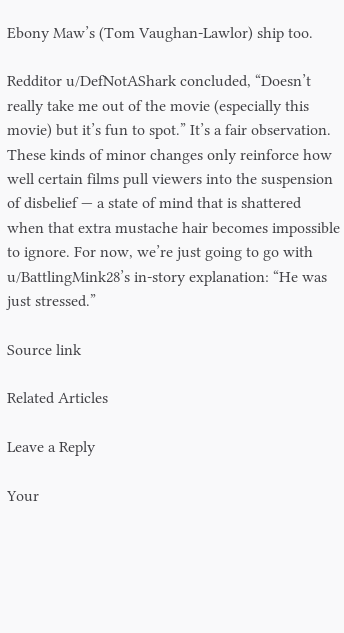Ebony Maw’s (Tom Vaughan-Lawlor) ship too.

Redditor u/DefNotAShark concluded, “Doesn’t really take me out of the movie (especially this movie) but it’s fun to spot.” It’s a fair observation. These kinds of minor changes only reinforce how well certain films pull viewers into the suspension of disbelief — a state of mind that is shattered when that extra mustache hair becomes impossible to ignore. For now, we’re just going to go with u/BattlingMink28’s in-story explanation: “He was just stressed.”

Source link

Related Articles

Leave a Reply

Your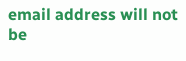email address will not be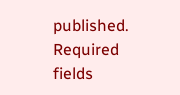published. Required fields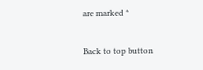are marked *

Back to top button